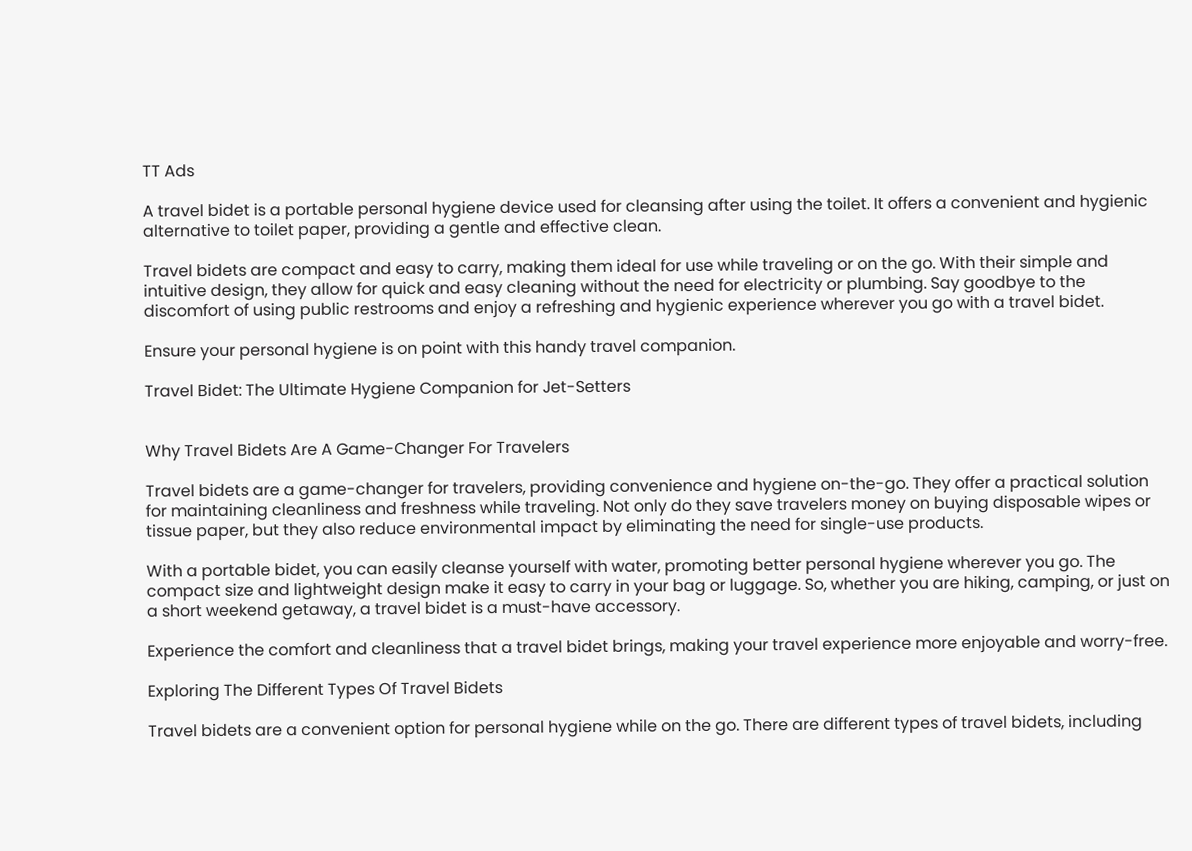TT Ads

A travel bidet is a portable personal hygiene device used for cleansing after using the toilet. It offers a convenient and hygienic alternative to toilet paper, providing a gentle and effective clean.

Travel bidets are compact and easy to carry, making them ideal for use while traveling or on the go. With their simple and intuitive design, they allow for quick and easy cleaning without the need for electricity or plumbing. Say goodbye to the discomfort of using public restrooms and enjoy a refreshing and hygienic experience wherever you go with a travel bidet.

Ensure your personal hygiene is on point with this handy travel companion.

Travel Bidet: The Ultimate Hygiene Companion for Jet-Setters


Why Travel Bidets Are A Game-Changer For Travelers

Travel bidets are a game-changer for travelers, providing convenience and hygiene on-the-go. They offer a practical solution for maintaining cleanliness and freshness while traveling. Not only do they save travelers money on buying disposable wipes or tissue paper, but they also reduce environmental impact by eliminating the need for single-use products.

With a portable bidet, you can easily cleanse yourself with water, promoting better personal hygiene wherever you go. The compact size and lightweight design make it easy to carry in your bag or luggage. So, whether you are hiking, camping, or just on a short weekend getaway, a travel bidet is a must-have accessory.

Experience the comfort and cleanliness that a travel bidet brings, making your travel experience more enjoyable and worry-free.

Exploring The Different Types Of Travel Bidets

Travel bidets are a convenient option for personal hygiene while on the go. There are different types of travel bidets, including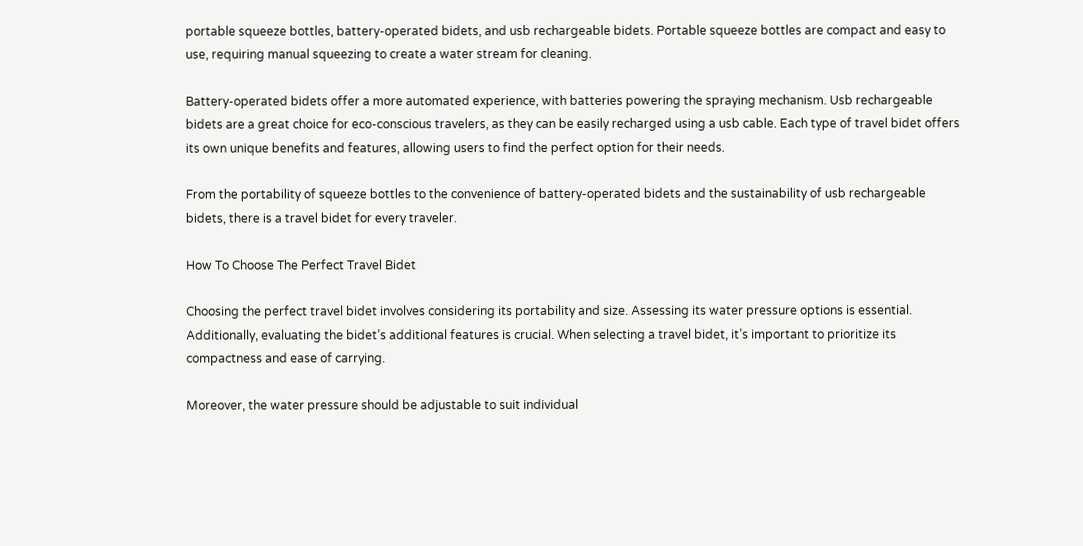portable squeeze bottles, battery-operated bidets, and usb rechargeable bidets. Portable squeeze bottles are compact and easy to use, requiring manual squeezing to create a water stream for cleaning.

Battery-operated bidets offer a more automated experience, with batteries powering the spraying mechanism. Usb rechargeable bidets are a great choice for eco-conscious travelers, as they can be easily recharged using a usb cable. Each type of travel bidet offers its own unique benefits and features, allowing users to find the perfect option for their needs.

From the portability of squeeze bottles to the convenience of battery-operated bidets and the sustainability of usb rechargeable bidets, there is a travel bidet for every traveler.

How To Choose The Perfect Travel Bidet

Choosing the perfect travel bidet involves considering its portability and size. Assessing its water pressure options is essential. Additionally, evaluating the bidet’s additional features is crucial. When selecting a travel bidet, it’s important to prioritize its compactness and ease of carrying.

Moreover, the water pressure should be adjustable to suit individual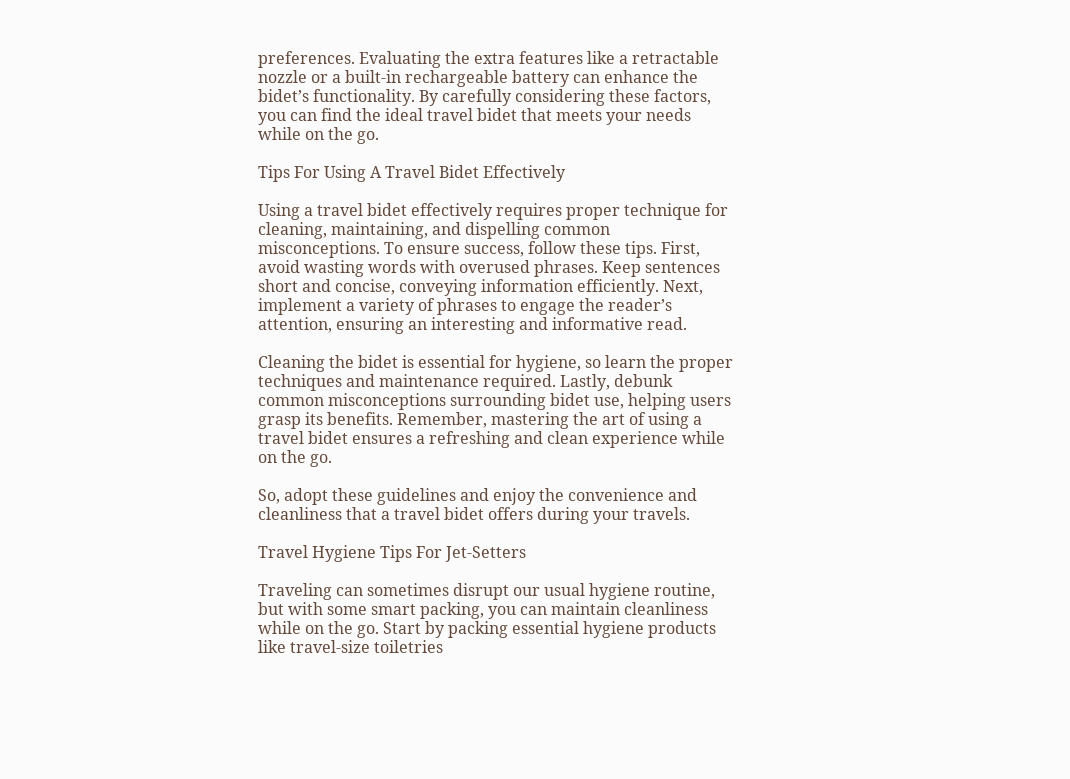preferences. Evaluating the extra features like a retractable nozzle or a built-in rechargeable battery can enhance the bidet’s functionality. By carefully considering these factors, you can find the ideal travel bidet that meets your needs while on the go.

Tips For Using A Travel Bidet Effectively

Using a travel bidet effectively requires proper technique for cleaning, maintaining, and dispelling common misconceptions. To ensure success, follow these tips. First, avoid wasting words with overused phrases. Keep sentences short and concise, conveying information efficiently. Next, implement a variety of phrases to engage the reader’s attention, ensuring an interesting and informative read.

Cleaning the bidet is essential for hygiene, so learn the proper techniques and maintenance required. Lastly, debunk common misconceptions surrounding bidet use, helping users grasp its benefits. Remember, mastering the art of using a travel bidet ensures a refreshing and clean experience while on the go.

So, adopt these guidelines and enjoy the convenience and cleanliness that a travel bidet offers during your travels.

Travel Hygiene Tips For Jet-Setters

Traveling can sometimes disrupt our usual hygiene routine, but with some smart packing, you can maintain cleanliness while on the go. Start by packing essential hygiene products like travel-size toiletries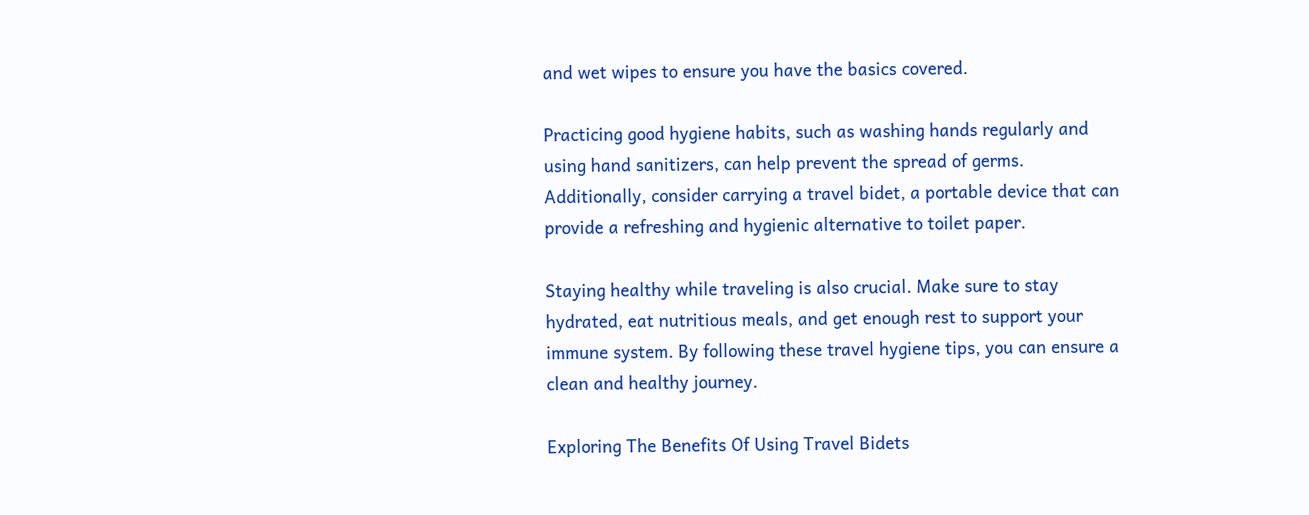and wet wipes to ensure you have the basics covered.

Practicing good hygiene habits, such as washing hands regularly and using hand sanitizers, can help prevent the spread of germs. Additionally, consider carrying a travel bidet, a portable device that can provide a refreshing and hygienic alternative to toilet paper.

Staying healthy while traveling is also crucial. Make sure to stay hydrated, eat nutritious meals, and get enough rest to support your immune system. By following these travel hygiene tips, you can ensure a clean and healthy journey.

Exploring The Benefits Of Using Travel Bidets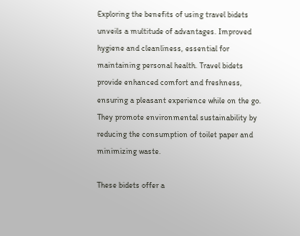Exploring the benefits of using travel bidets unveils a multitude of advantages. Improved hygiene and cleanliness, essential for maintaining personal health. Travel bidets provide enhanced comfort and freshness, ensuring a pleasant experience while on the go. They promote environmental sustainability by reducing the consumption of toilet paper and minimizing waste.

These bidets offer a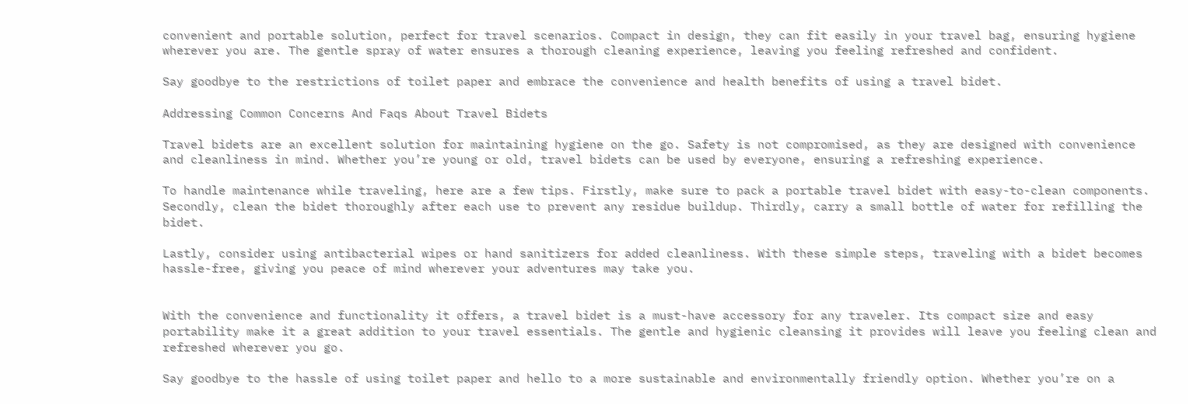convenient and portable solution, perfect for travel scenarios. Compact in design, they can fit easily in your travel bag, ensuring hygiene wherever you are. The gentle spray of water ensures a thorough cleaning experience, leaving you feeling refreshed and confident.

Say goodbye to the restrictions of toilet paper and embrace the convenience and health benefits of using a travel bidet.

Addressing Common Concerns And Faqs About Travel Bidets

Travel bidets are an excellent solution for maintaining hygiene on the go. Safety is not compromised, as they are designed with convenience and cleanliness in mind. Whether you’re young or old, travel bidets can be used by everyone, ensuring a refreshing experience.

To handle maintenance while traveling, here are a few tips. Firstly, make sure to pack a portable travel bidet with easy-to-clean components. Secondly, clean the bidet thoroughly after each use to prevent any residue buildup. Thirdly, carry a small bottle of water for refilling the bidet.

Lastly, consider using antibacterial wipes or hand sanitizers for added cleanliness. With these simple steps, traveling with a bidet becomes hassle-free, giving you peace of mind wherever your adventures may take you.


With the convenience and functionality it offers, a travel bidet is a must-have accessory for any traveler. Its compact size and easy portability make it a great addition to your travel essentials. The gentle and hygienic cleansing it provides will leave you feeling clean and refreshed wherever you go.

Say goodbye to the hassle of using toilet paper and hello to a more sustainable and environmentally friendly option. Whether you’re on a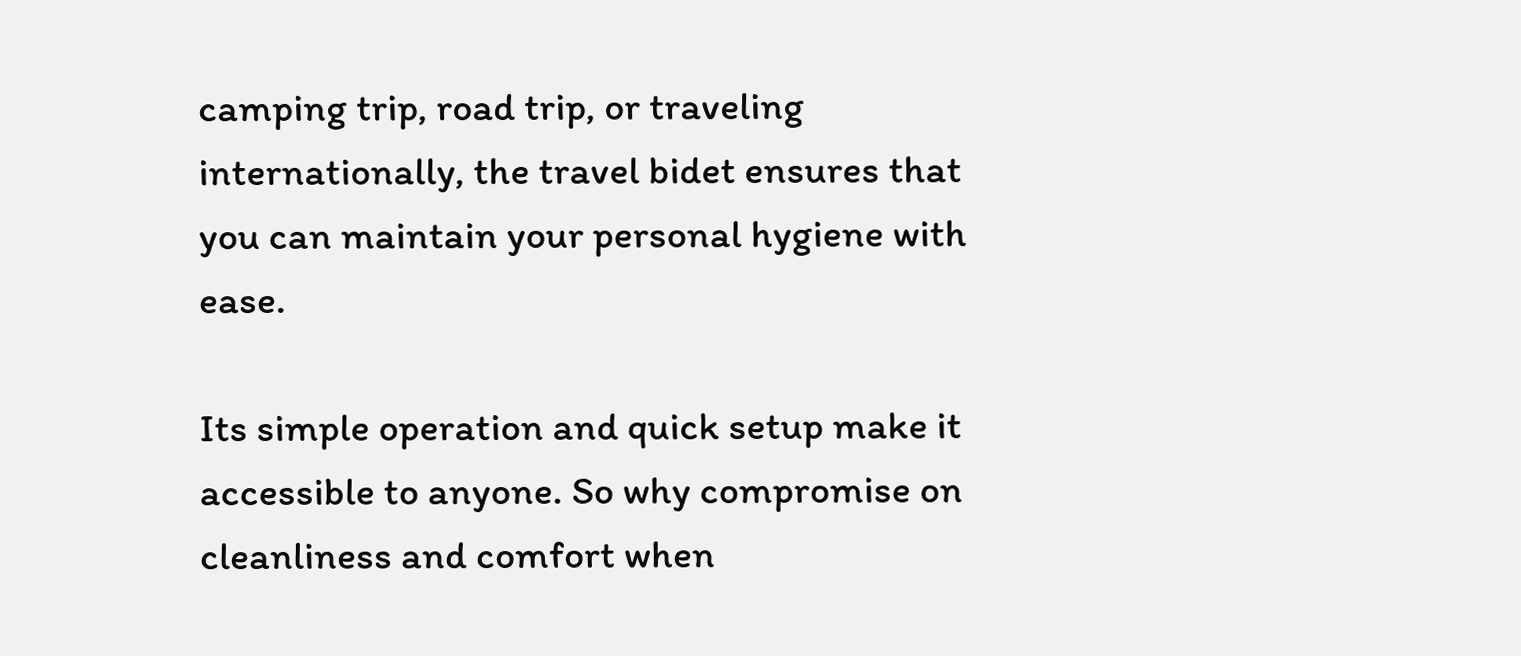camping trip, road trip, or traveling internationally, the travel bidet ensures that you can maintain your personal hygiene with ease.

Its simple operation and quick setup make it accessible to anyone. So why compromise on cleanliness and comfort when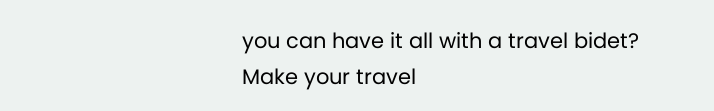you can have it all with a travel bidet? Make your travel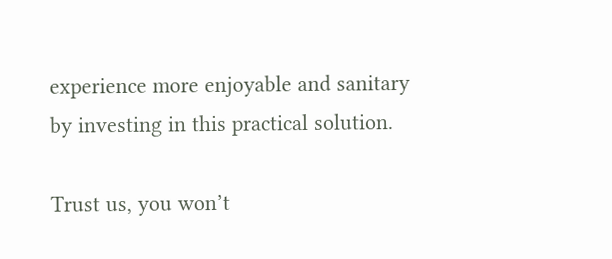experience more enjoyable and sanitary by investing in this practical solution.

Trust us, you won’t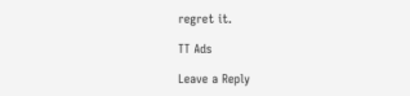regret it.

TT Ads

Leave a Reply